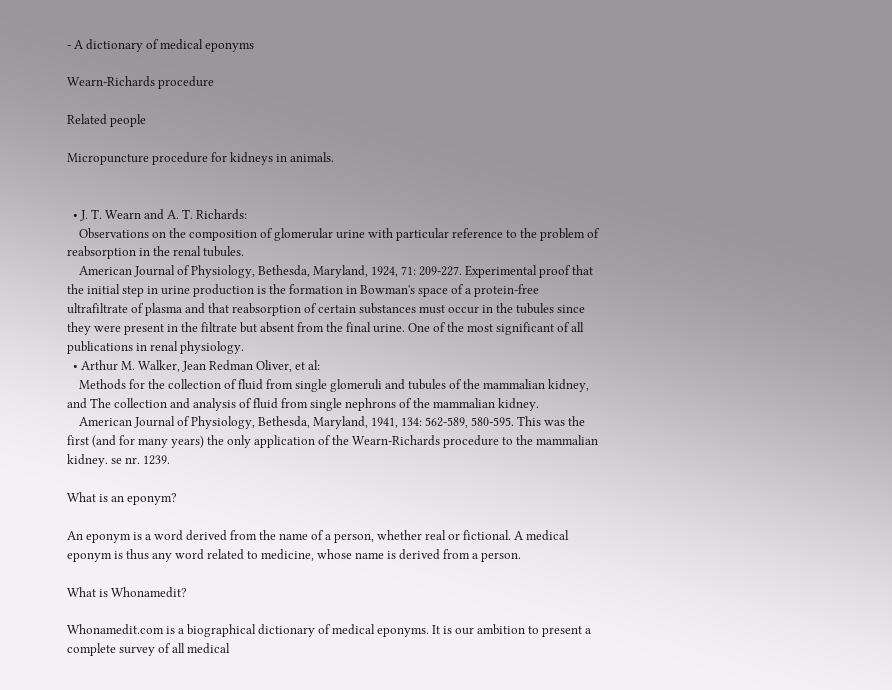- A dictionary of medical eponyms

Wearn-Richards procedure

Related people

Micropuncture procedure for kidneys in animals.


  • J. T. Wearn and A. T. Richards:
    Observations on the composition of glomerular urine with particular reference to the problem of reabsorption in the renal tubules.
    American Journal of Physiology, Bethesda, Maryland, 1924, 71: 209-227. Experimental proof that the initial step in urine production is the formation in Bowman's space of a protein-free ultrafiltrate of plasma and that reabsorption of certain substances must occur in the tubules since they were present in the filtrate but absent from the final urine. One of the most significant of all publications in renal physiology.
  • Arthur M. Walker, Jean Redman Oliver, et al:
    Methods for the collection of fluid from single glomeruli and tubules of the mammalian kidney, and The collection and analysis of fluid from single nephrons of the mammalian kidney.
    American Journal of Physiology, Bethesda, Maryland, 1941, 134: 562-589, 580-595. This was the first (and for many years) the only application of the Wearn-Richards procedure to the mammalian kidney. se nr. 1239.

What is an eponym?

An eponym is a word derived from the name of a person, whether real or fictional. A medical eponym is thus any word related to medicine, whose name is derived from a person.

What is Whonamedit?

Whonamedit.com is a biographical dictionary of medical eponyms. It is our ambition to present a complete survey of all medical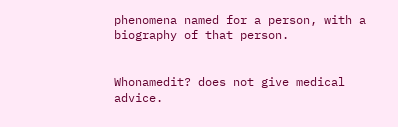phenomena named for a person, with a biography of that person.


Whonamedit? does not give medical advice.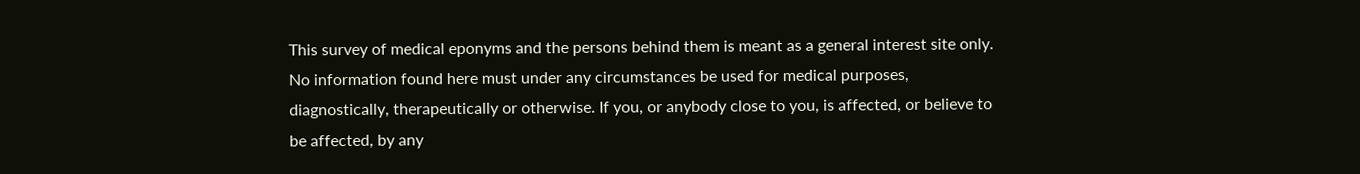This survey of medical eponyms and the persons behind them is meant as a general interest site only. No information found here must under any circumstances be used for medical purposes, diagnostically, therapeutically or otherwise. If you, or anybody close to you, is affected, or believe to be affected, by any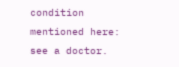condition mentioned here: see a doctor.